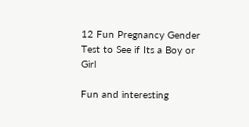12 Fun Pregnancy Gender Test to See if Its a Boy or Girl

Fun and interesting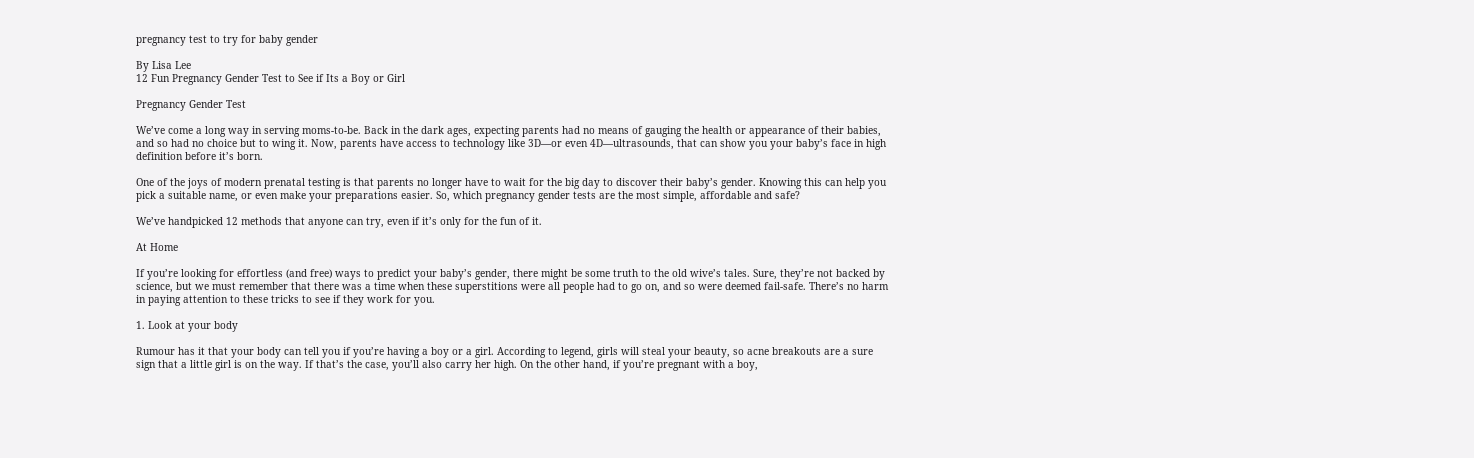pregnancy test to try for baby gender

By Lisa Lee
12 Fun Pregnancy Gender Test to See if Its a Boy or Girl

Pregnancy Gender Test

We’ve come a long way in serving moms-to-be. Back in the dark ages, expecting parents had no means of gauging the health or appearance of their babies, and so had no choice but to wing it. Now, parents have access to technology like 3D—or even 4D—ultrasounds, that can show you your baby’s face in high definition before it’s born.

One of the joys of modern prenatal testing is that parents no longer have to wait for the big day to discover their baby’s gender. Knowing this can help you pick a suitable name, or even make your preparations easier. So, which pregnancy gender tests are the most simple, affordable and safe?

We’ve handpicked 12 methods that anyone can try, even if it’s only for the fun of it.

At Home

If you’re looking for effortless (and free) ways to predict your baby’s gender, there might be some truth to the old wive’s tales. Sure, they’re not backed by science, but we must remember that there was a time when these superstitions were all people had to go on, and so were deemed fail-safe. There’s no harm in paying attention to these tricks to see if they work for you.

1. Look at your body

Rumour has it that your body can tell you if you’re having a boy or a girl. According to legend, girls will steal your beauty, so acne breakouts are a sure sign that a little girl is on the way. If that’s the case, you’ll also carry her high. On the other hand, if you’re pregnant with a boy,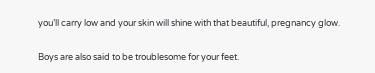you’ll carry low and your skin will shine with that beautiful, pregnancy glow.

Boys are also said to be troublesome for your feet.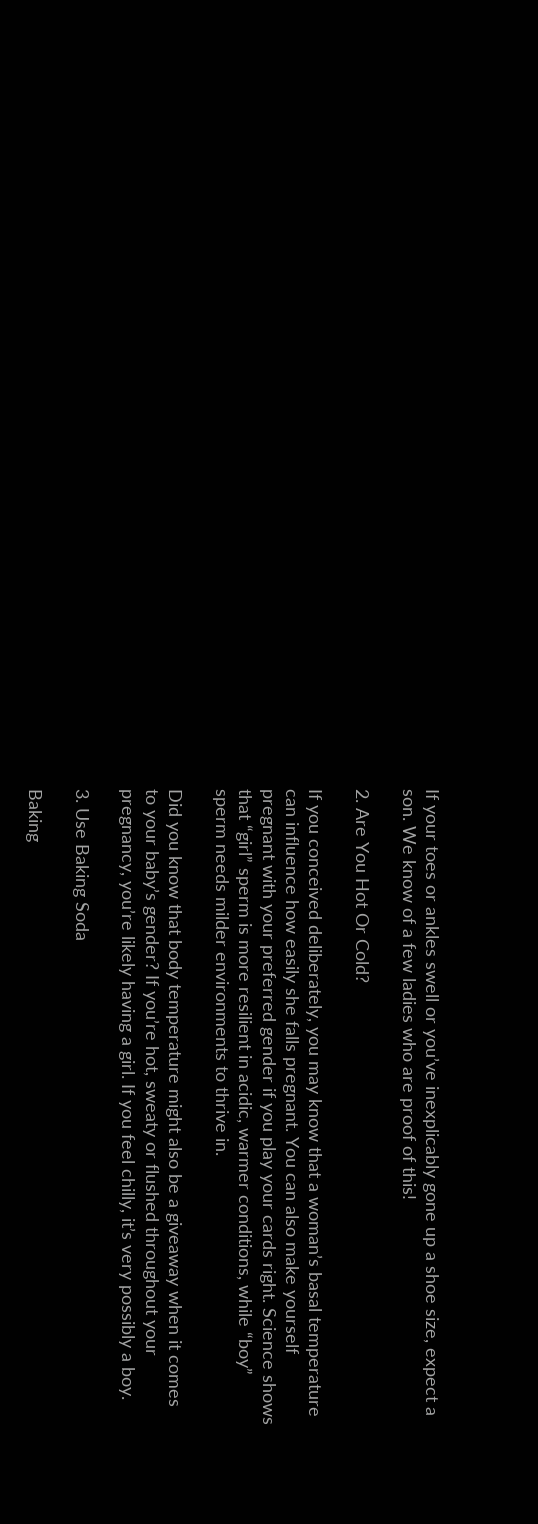If your toes or ankles swell or you’ve inexplicably gone up a shoe size, expect a son. We know of a few ladies who are proof of this!

2. Are You Hot Or Cold?

If you conceived deliberately, you may know that a woman’s basal temperature can influence how easily she falls pregnant. You can also make yourself pregnant with your preferred gender if you play your cards right. Science shows that “girl” sperm is more resilient in acidic, warmer conditions, while “boy” sperm needs milder environments to thrive in.

Did you know that body temperature might also be a giveaway when it comes to your baby’s gender? If you’re hot, sweaty or flushed throughout your pregnancy, you’re likely having a girl. If you feel chilly, it’s very possibly a boy.

3. Use Baking Soda

Baking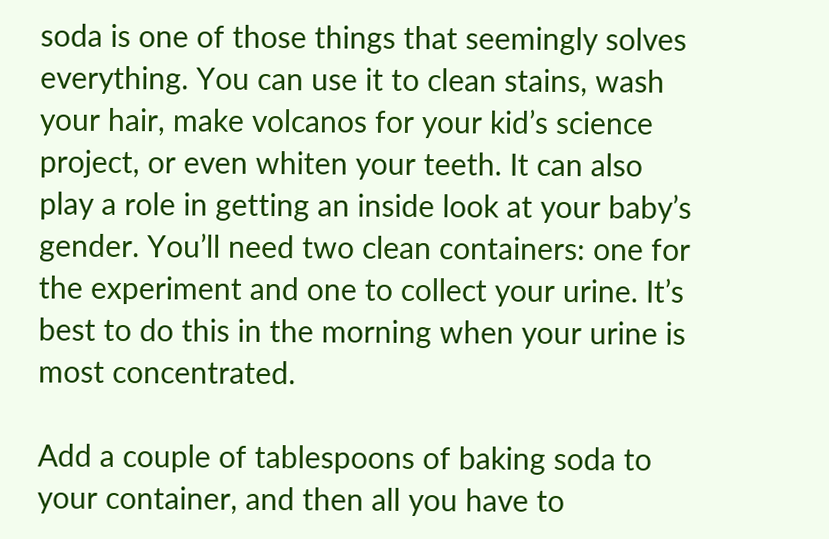soda is one of those things that seemingly solves everything. You can use it to clean stains, wash your hair, make volcanos for your kid’s science project, or even whiten your teeth. It can also play a role in getting an inside look at your baby’s gender. You’ll need two clean containers: one for the experiment and one to collect your urine. It’s best to do this in the morning when your urine is most concentrated.

Add a couple of tablespoons of baking soda to your container, and then all you have to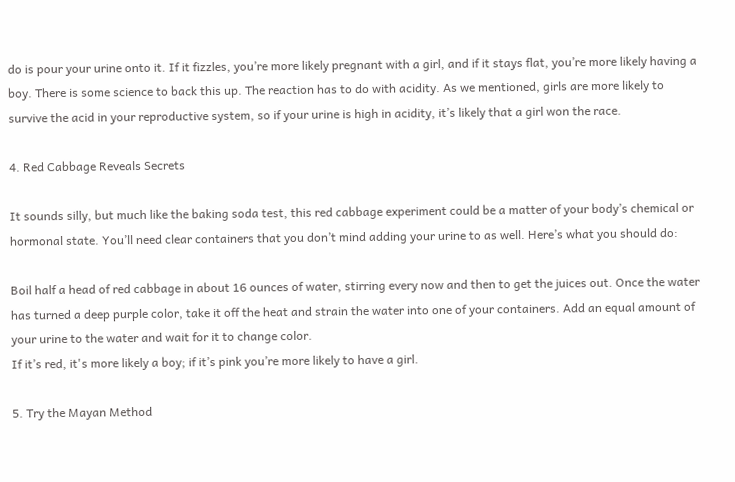do is pour your urine onto it. If it fizzles, you’re more likely pregnant with a girl, and if it stays flat, you’re more likely having a boy. There is some science to back this up. The reaction has to do with acidity. As we mentioned, girls are more likely to survive the acid in your reproductive system, so if your urine is high in acidity, it’s likely that a girl won the race.

4. Red Cabbage Reveals Secrets

It sounds silly, but much like the baking soda test, this red cabbage experiment could be a matter of your body’s chemical or hormonal state. You’ll need clear containers that you don’t mind adding your urine to as well. Here’s what you should do:

Boil half a head of red cabbage in about 16 ounces of water, stirring every now and then to get the juices out. Once the water has turned a deep purple color, take it off the heat and strain the water into one of your containers. Add an equal amount of your urine to the water and wait for it to change color.
If it’s red, it's more likely a boy; if it’s pink you’re more likely to have a girl.

5. Try the Mayan Method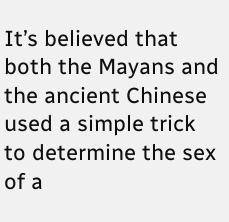It’s believed that both the Mayans and the ancient Chinese used a simple trick to determine the sex of a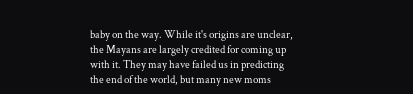baby on the way. While it's origins are unclear, the Mayans are largely credited for coming up with it. They may have failed us in predicting the end of the world, but many new moms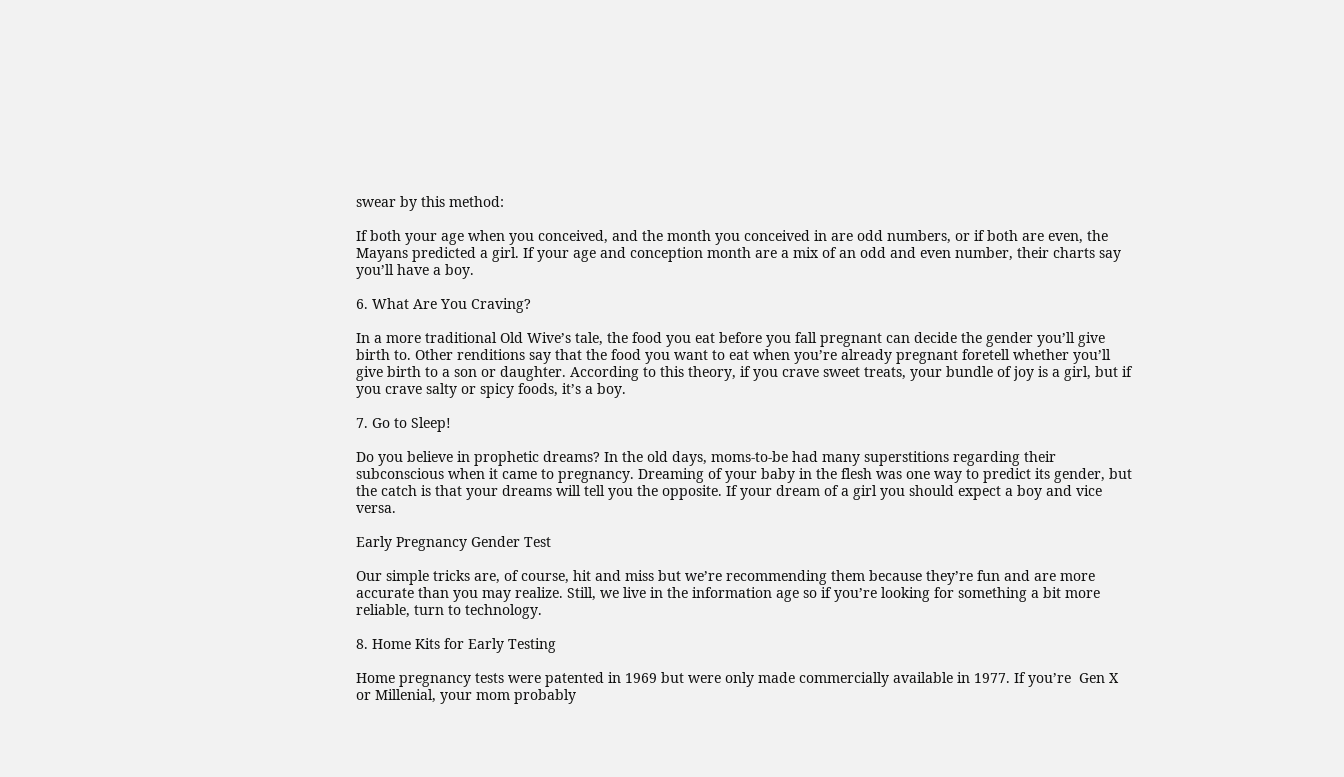swear by this method:

If both your age when you conceived, and the month you conceived in are odd numbers, or if both are even, the Mayans predicted a girl. If your age and conception month are a mix of an odd and even number, their charts say you’ll have a boy.

6. What Are You Craving?

In a more traditional Old Wive’s tale, the food you eat before you fall pregnant can decide the gender you’ll give birth to. Other renditions say that the food you want to eat when you’re already pregnant foretell whether you’ll give birth to a son or daughter. According to this theory, if you crave sweet treats, your bundle of joy is a girl, but if you crave salty or spicy foods, it’s a boy.

7. Go to Sleep!

Do you believe in prophetic dreams? In the old days, moms-to-be had many superstitions regarding their subconscious when it came to pregnancy. Dreaming of your baby in the flesh was one way to predict its gender, but the catch is that your dreams will tell you the opposite. If your dream of a girl you should expect a boy and vice versa.

Early Pregnancy Gender Test

Our simple tricks are, of course, hit and miss but we’re recommending them because they’re fun and are more accurate than you may realize. Still, we live in the information age so if you’re looking for something a bit more reliable, turn to technology.

8. Home Kits for Early Testing

Home pregnancy tests were patented in 1969 but were only made commercially available in 1977. If you’re  Gen X or Millenial, your mom probably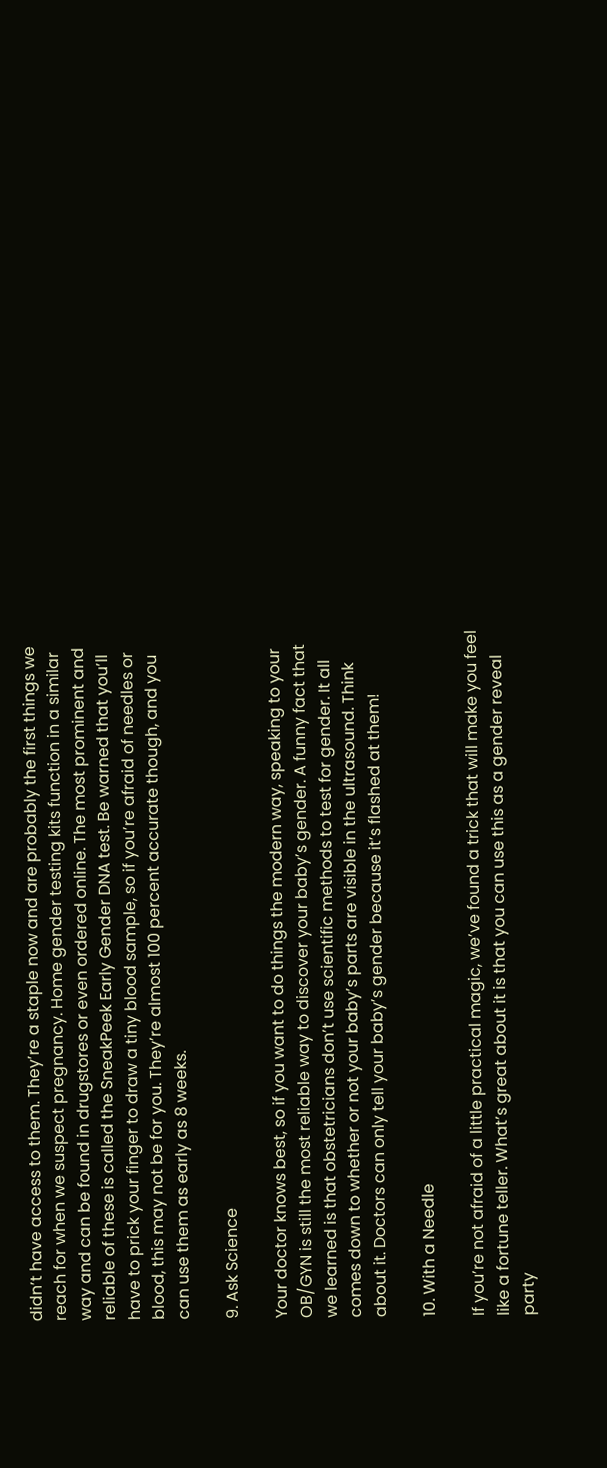didn’t have access to them. They’re a staple now and are probably the first things we reach for when we suspect pregnancy. Home gender testing kits function in a similar way and can be found in drugstores or even ordered online. The most prominent and reliable of these is called the SneakPeek Early Gender DNA test. Be warned that you’ll have to prick your finger to draw a tiny blood sample, so if you’re afraid of needles or blood, this may not be for you. They’re almost 100 percent accurate though, and you can use them as early as 8 weeks.

9. Ask Science

Your doctor knows best, so if you want to do things the modern way, speaking to your OB/GYN is still the most reliable way to discover your baby’s gender. A funny fact that we learned is that obstetricians don’t use scientific methods to test for gender. It all comes down to whether or not your baby’s parts are visible in the ultrasound. Think about it. Doctors can only tell your baby’s gender because it’s flashed at them!

10. With a Needle

If you’re not afraid of a little practical magic, we’ve found a trick that will make you feel like a fortune teller. What’s great about it is that you can use this as a gender reveal party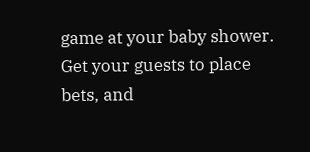game at your baby shower. Get your guests to place bets, and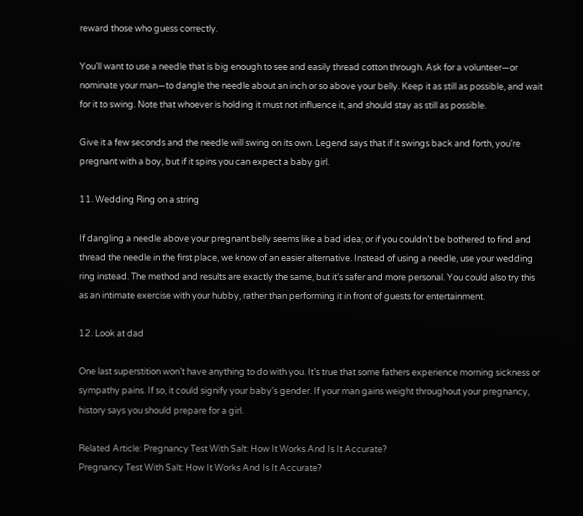reward those who guess correctly.

You’ll want to use a needle that is big enough to see and easily thread cotton through. Ask for a volunteer—or nominate your man—to dangle the needle about an inch or so above your belly. Keep it as still as possible, and wait for it to swing. Note that whoever is holding it must not influence it, and should stay as still as possible.

Give it a few seconds and the needle will swing on its own. Legend says that if it swings back and forth, you're pregnant with a boy, but if it spins you can expect a baby girl.

11. Wedding Ring on a string

If dangling a needle above your pregnant belly seems like a bad idea; or if you couldn’t be bothered to find and thread the needle in the first place, we know of an easier alternative. Instead of using a needle, use your wedding ring instead. The method and results are exactly the same, but it’s safer and more personal. You could also try this as an intimate exercise with your hubby, rather than performing it in front of guests for entertainment.

12. Look at dad

One last superstition won’t have anything to do with you. It’s true that some fathers experience morning sickness or sympathy pains. If so, it could signify your baby’s gender. If your man gains weight throughout your pregnancy, history says you should prepare for a girl.

Related Article: Pregnancy Test With Salt: How It Works And Is It Accurate?
Pregnancy Test With Salt: How It Works And Is It Accurate?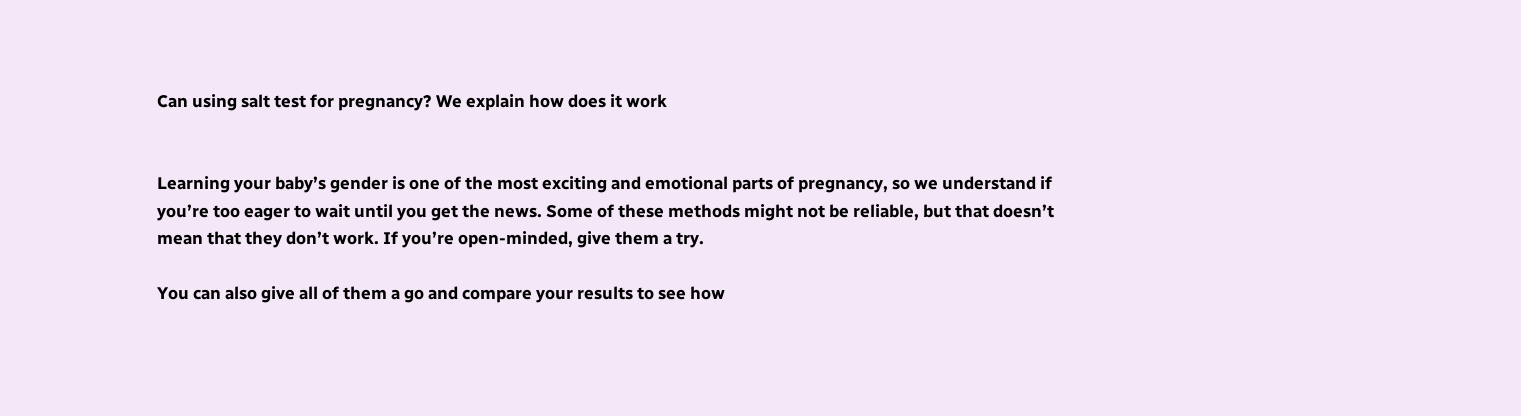Can using salt test for pregnancy? We explain how does it work


Learning your baby’s gender is one of the most exciting and emotional parts of pregnancy, so we understand if you’re too eager to wait until you get the news. Some of these methods might not be reliable, but that doesn’t mean that they don’t work. If you’re open-minded, give them a try.

You can also give all of them a go and compare your results to see how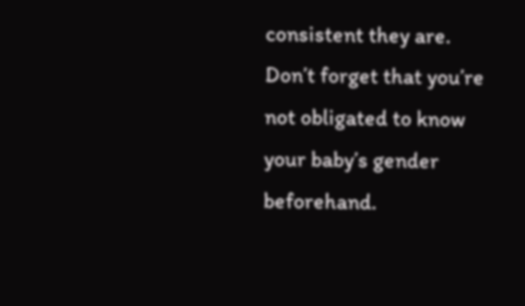consistent they are. Don’t forget that you’re not obligated to know your baby’s gender beforehand.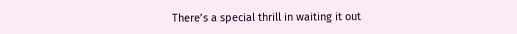There’s a special thrill in waiting it out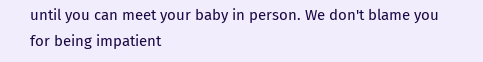until you can meet your baby in person. We don't blame you for being impatient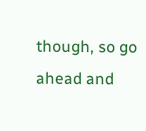though, so go ahead and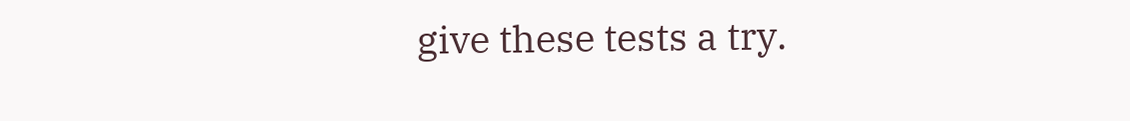give these tests a try.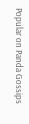Popular on Panda Gossips